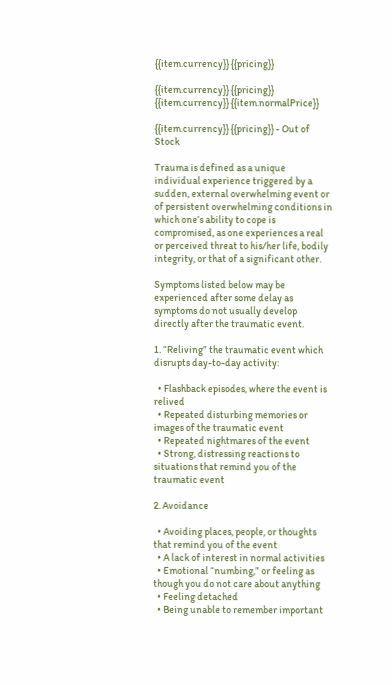{{item.currency}} {{pricing}}

{{item.currency}} {{pricing}} {{item.currency}} {{item.normalPrice}}

{{item.currency}} {{pricing}} - Out of Stock

Trauma is defined as a unique individual experience triggered by a sudden, external overwhelming event or of persistent overwhelming conditions in which one’s ability to cope is compromised, as one experiences a real or perceived threat to his/her life, bodily integrity, or that of a significant other.

Symptoms listed below may be experienced after some delay as symptoms do not usually develop directly after the traumatic event.

1. “Reliving” the traumatic event which disrupts day-to-day activity:

  • Flashback episodes, where the event is relived
  • Repeated disturbing memories or images of the traumatic event
  • Repeated nightmares of the event
  • Strong, distressing reactions to situations that remind you of the traumatic event

2. Avoidance

  • Avoiding places, people, or thoughts that remind you of the event
  • A lack of interest in normal activities
  • Emotional “numbing,” or feeling as though you do not care about anything
  • Feeling detached
  • Being unable to remember important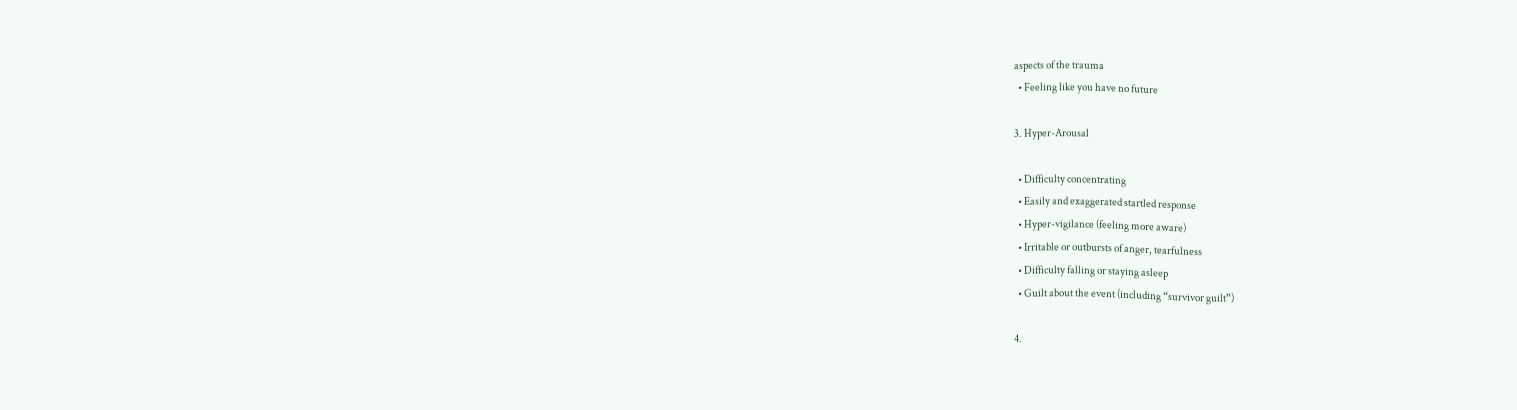aspects of the trauma
  • Feeling like you have no future

3. Hyper-Arousal

  • Difficulty concentrating
  • Easily and exaggerated startled response
  • Hyper-vigilance (feeling more aware)
  • Irritable or outbursts of anger, tearfulness
  • Difficulty falling or staying asleep
  • Guilt about the event (including “survivor guilt”)

4.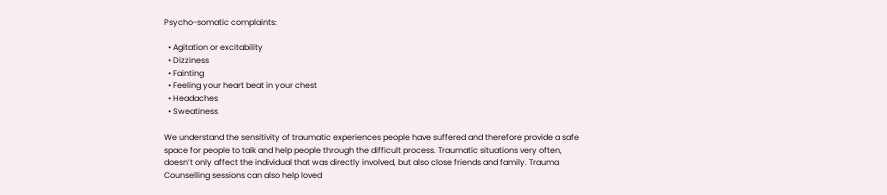Psycho-somatic complaints:

  • Agitation or excitability
  • Dizziness
  • Fainting
  • Feeling your heart beat in your chest
  • Headaches
  • Sweatiness

We understand the sensitivity of traumatic experiences people have suffered and therefore provide a safe space for people to talk and help people through the difficult process. Traumatic situations very often, doesn’t only affect the individual that was directly involved, but also close friends and family. Trauma Counselling sessions can also help loved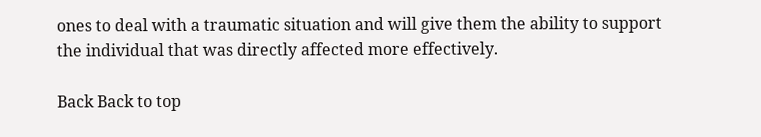ones to deal with a traumatic situation and will give them the ability to support the individual that was directly affected more effectively.

Back Back to top